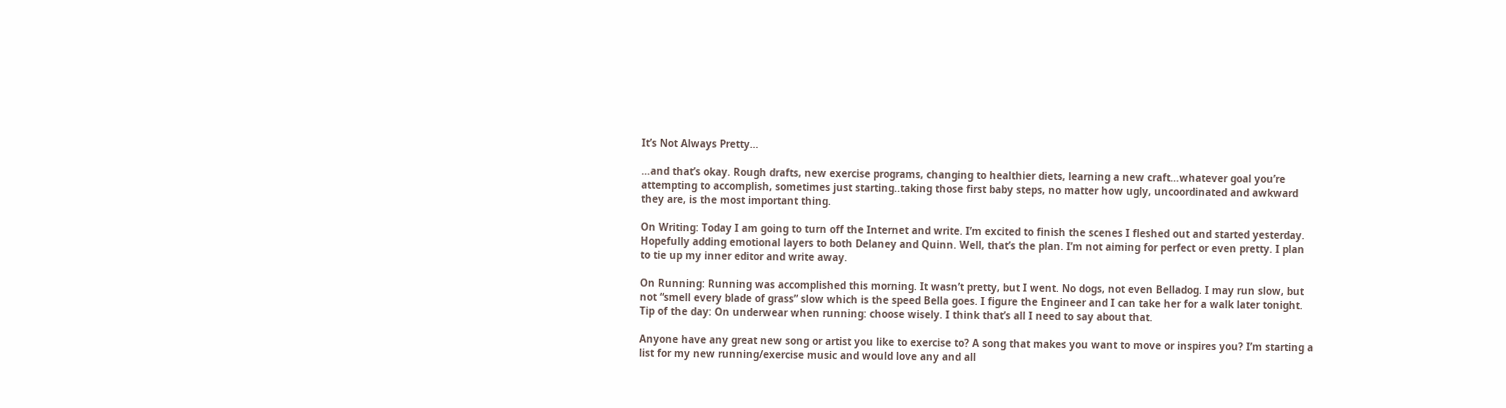It’s Not Always Pretty…

…and that’s okay. Rough drafts, new exercise programs, changing to healthier diets, learning a new craft…whatever goal you’re attempting to accomplish, sometimes just starting..taking those first baby steps, no matter how ugly, uncoordinated and awkward they are, is the most important thing.

On Writing: Today I am going to turn off the Internet and write. I’m excited to finish the scenes I fleshed out and started yesterday. Hopefully adding emotional layers to both Delaney and Quinn. Well, that’s the plan. I’m not aiming for perfect or even pretty. I plan to tie up my inner editor and write away.

On Running: Running was accomplished this morning. It wasn’t pretty, but I went. No dogs, not even Belladog. I may run slow, but not “smell every blade of grass” slow which is the speed Bella goes. I figure the Engineer and I can take her for a walk later tonight. Tip of the day: On underwear when running: choose wisely. I think that’s all I need to say about that.

Anyone have any great new song or artist you like to exercise to? A song that makes you want to move or inspires you? I’m starting a list for my new running/exercise music and would love any and all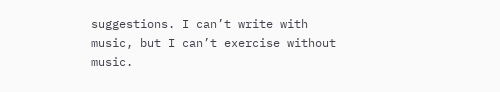suggestions. I can’t write with music, but I can’t exercise without music.